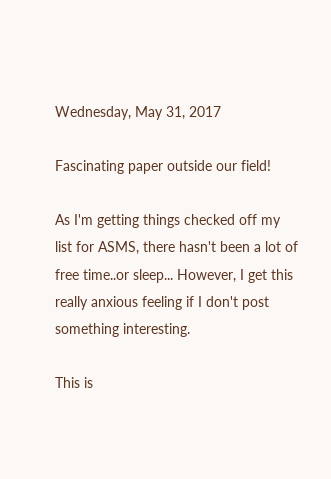Wednesday, May 31, 2017

Fascinating paper outside our field!

As I'm getting things checked off my list for ASMS, there hasn't been a lot of free time..or sleep... However, I get this really anxious feeling if I don't post something interesting.

This is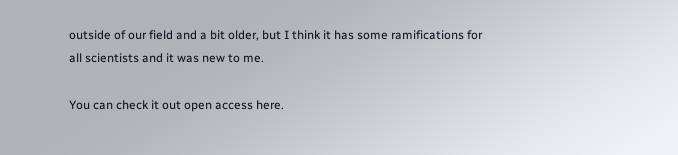outside of our field and a bit older, but I think it has some ramifications for all scientists and it was new to me.

You can check it out open access here.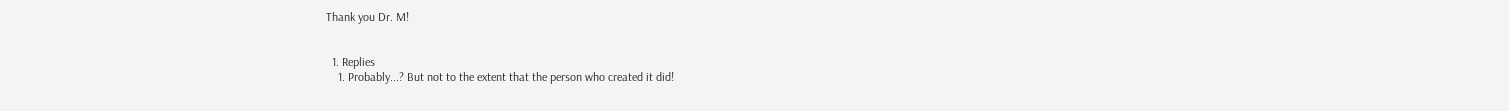Thank you Dr. M!


  1. Replies
    1. Probably...? But not to the extent that the person who created it did!